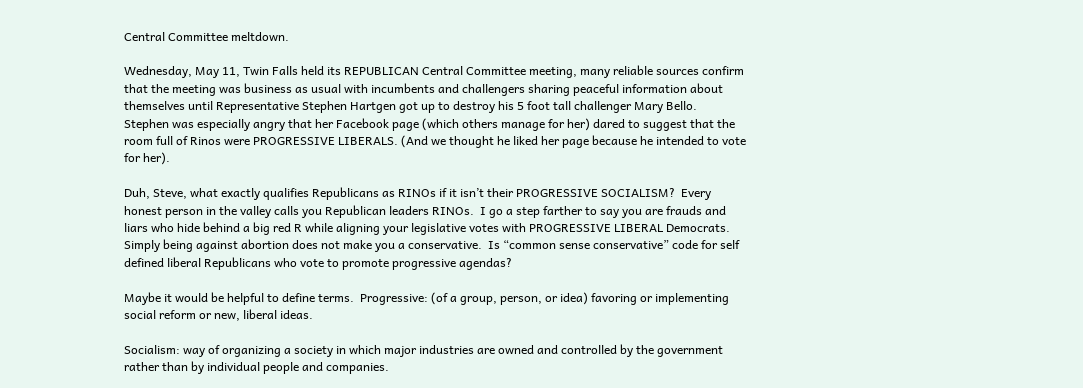Central Committee meltdown.

Wednesday, May 11, Twin Falls held its REPUBLICAN Central Committee meeting, many reliable sources confirm that the meeting was business as usual with incumbents and challengers sharing peaceful information about themselves until Representative Stephen Hartgen got up to destroy his 5 foot tall challenger Mary Bello.  Stephen was especially angry that her Facebook page (which others manage for her) dared to suggest that the room full of Rinos were PROGRESSIVE LIBERALS. (And we thought he liked her page because he intended to vote for her).

Duh, Steve, what exactly qualifies Republicans as RINOs if it isn’t their PROGRESSIVE SOCIALISM?  Every honest person in the valley calls you Republican leaders RINOs.  I go a step farther to say you are frauds and liars who hide behind a big red R while aligning your legislative votes with PROGRESSIVE LIBERAL Democrats.  Simply being against abortion does not make you a conservative.  Is “common sense conservative” code for self defined liberal Republicans who vote to promote progressive agendas?

Maybe it would be helpful to define terms.  Progressive: (of a group, person, or idea) favoring or implementing social reform or new, liberal ideas.

Socialism: way of organizing a society in which major industries are owned and controlled by the government rather than by individual people and companies.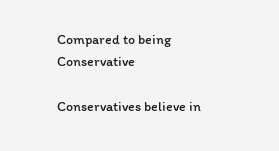Compared to being Conservative

Conservatives believe in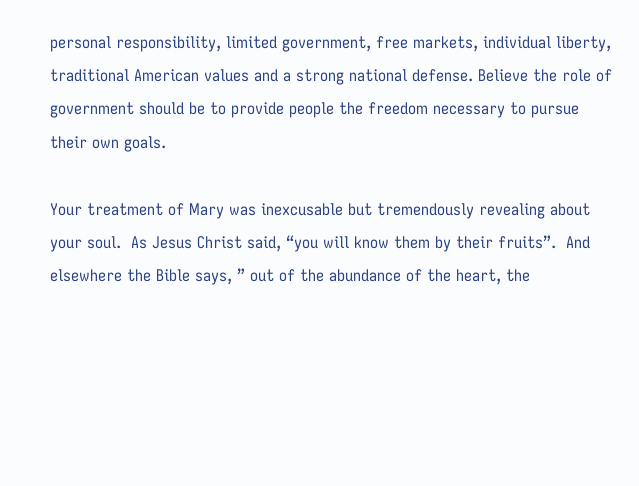personal responsibility, limited government, free markets, individual liberty, traditional American values and a strong national defense. Believe the role of government should be to provide people the freedom necessary to pursue their own goals.

Your treatment of Mary was inexcusable but tremendously revealing about your soul.  As Jesus Christ said, “you will know them by their fruits”.  And elsewhere the Bible says, ” out of the abundance of the heart, the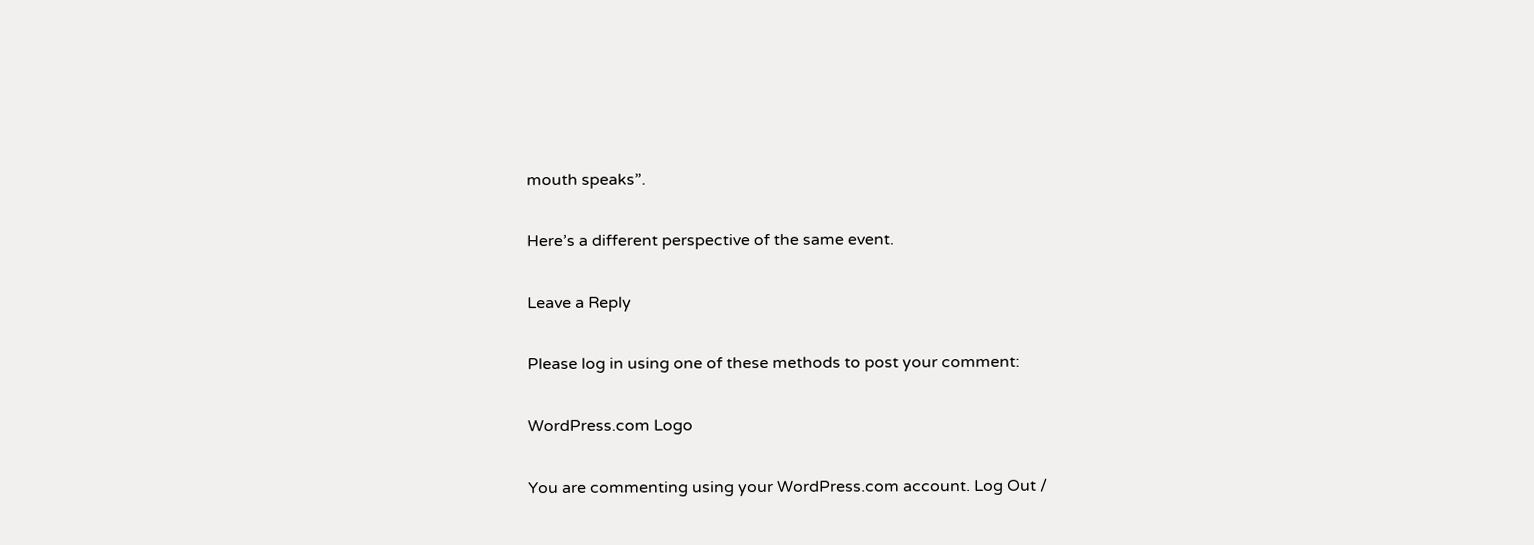mouth speaks”.

Here’s a different perspective of the same event.

Leave a Reply

Please log in using one of these methods to post your comment:

WordPress.com Logo

You are commenting using your WordPress.com account. Log Out /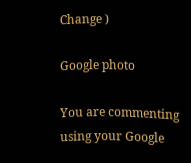Change )

Google photo

You are commenting using your Google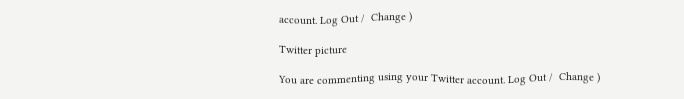account. Log Out /  Change )

Twitter picture

You are commenting using your Twitter account. Log Out /  Change )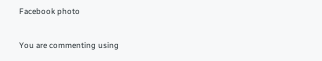Facebook photo

You are commenting using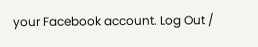your Facebook account. Log Out /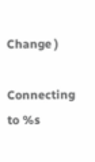Change )

Connecting to %s